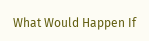What Would Happen If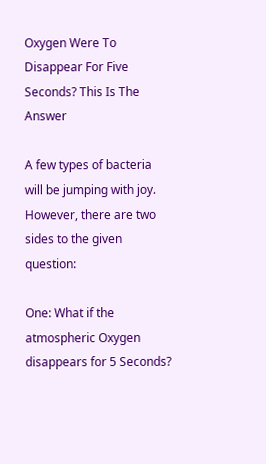Oxygen Were To Disappear For Five Seconds? This Is The Answer

A few types of bacteria will be jumping with joy. However, there are two sides to the given question:

One: What if the atmospheric Oxygen disappears for 5 Seconds?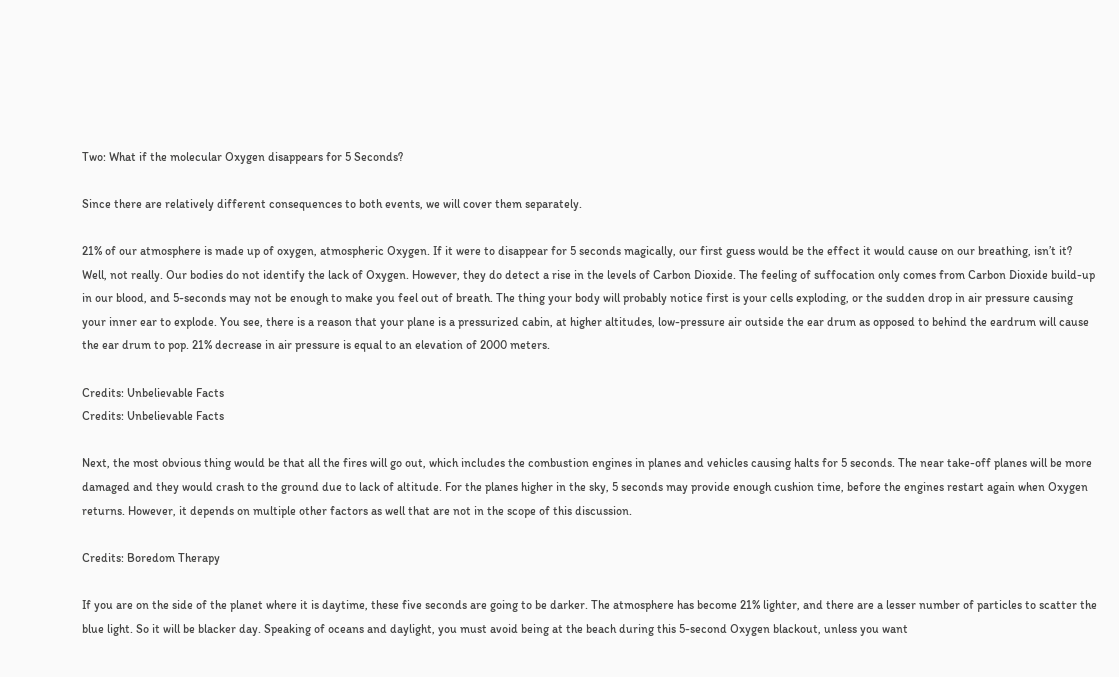Two: What if the molecular Oxygen disappears for 5 Seconds?

Since there are relatively different consequences to both events, we will cover them separately.

21% of our atmosphere is made up of oxygen, atmospheric Oxygen. If it were to disappear for 5 seconds magically, our first guess would be the effect it would cause on our breathing, isn’t it? Well, not really. Our bodies do not identify the lack of Oxygen. However, they do detect a rise in the levels of Carbon Dioxide. The feeling of suffocation only comes from Carbon Dioxide build-up in our blood, and 5-seconds may not be enough to make you feel out of breath. The thing your body will probably notice first is your cells exploding, or the sudden drop in air pressure causing your inner ear to explode. You see, there is a reason that your plane is a pressurized cabin, at higher altitudes, low-pressure air outside the ear drum as opposed to behind the eardrum will cause the ear drum to pop. 21% decrease in air pressure is equal to an elevation of 2000 meters.

Credits: Unbelievable Facts
Credits: Unbelievable Facts

Next, the most obvious thing would be that all the fires will go out, which includes the combustion engines in planes and vehicles causing halts for 5 seconds. The near take-off planes will be more damaged and they would crash to the ground due to lack of altitude. For the planes higher in the sky, 5 seconds may provide enough cushion time, before the engines restart again when Oxygen returns. However, it depends on multiple other factors as well that are not in the scope of this discussion.

Credits: Boredom Therapy

If you are on the side of the planet where it is daytime, these five seconds are going to be darker. The atmosphere has become 21% lighter, and there are a lesser number of particles to scatter the blue light. So it will be blacker day. Speaking of oceans and daylight, you must avoid being at the beach during this 5-second Oxygen blackout, unless you want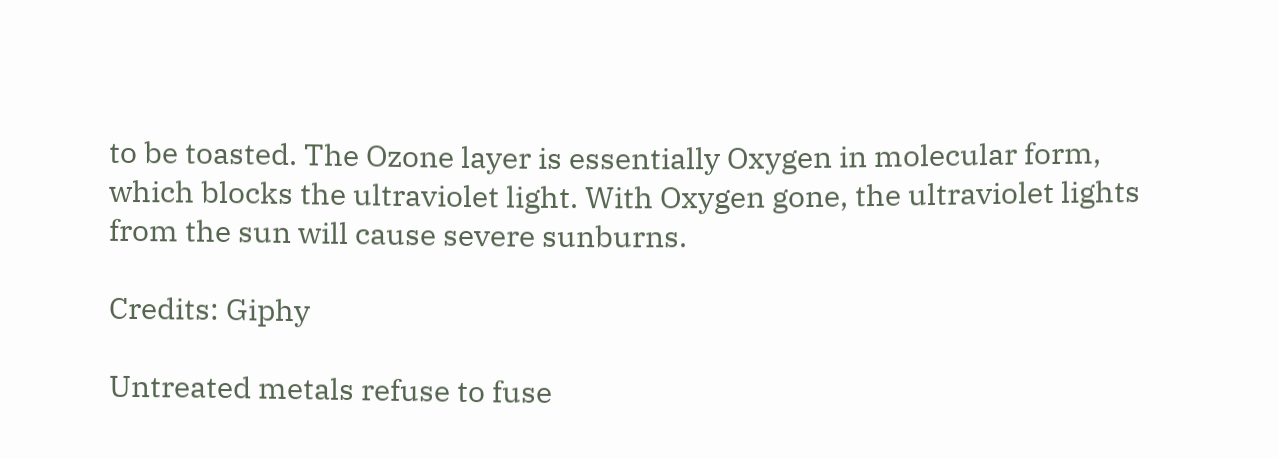to be toasted. The Ozone layer is essentially Oxygen in molecular form, which blocks the ultraviolet light. With Oxygen gone, the ultraviolet lights from the sun will cause severe sunburns.

Credits: Giphy

Untreated metals refuse to fuse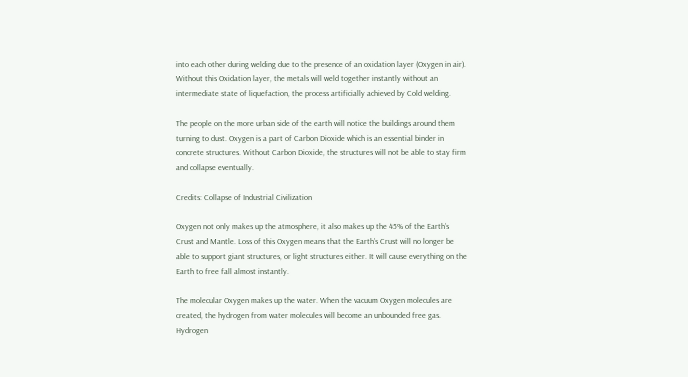into each other during welding due to the presence of an oxidation layer (Oxygen in air). Without this Oxidation layer, the metals will weld together instantly without an intermediate state of liquefaction, the process artificially achieved by Cold welding.

The people on the more urban side of the earth will notice the buildings around them turning to dust. Oxygen is a part of Carbon Dioxide which is an essential binder in concrete structures. Without Carbon Dioxide, the structures will not be able to stay firm and collapse eventually.

Credits: Collapse of Industrial Civilization

Oxygen not only makes up the atmosphere, it also makes up the 45% of the Earth’s Crust and Mantle. Loss of this Oxygen means that the Earth’s Crust will no longer be able to support giant structures, or light structures either. It will cause everything on the Earth to free fall almost instantly.

The molecular Oxygen makes up the water. When the vacuum Oxygen molecules are created, the hydrogen from water molecules will become an unbounded free gas. Hydrogen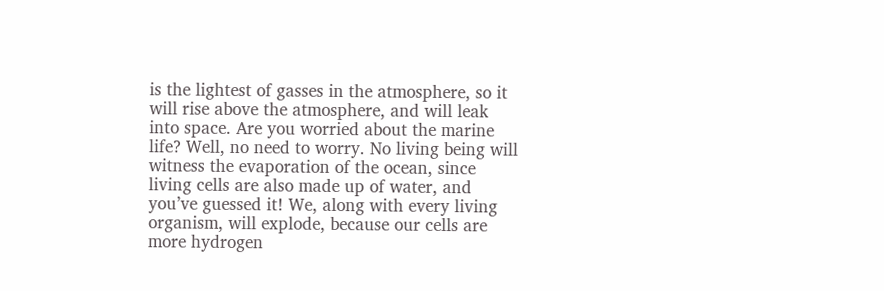is the lightest of gasses in the atmosphere, so it will rise above the atmosphere, and will leak into space. Are you worried about the marine life? Well, no need to worry. No living being will witness the evaporation of the ocean, since living cells are also made up of water, and you’ve guessed it! We, along with every living organism, will explode, because our cells are more hydrogen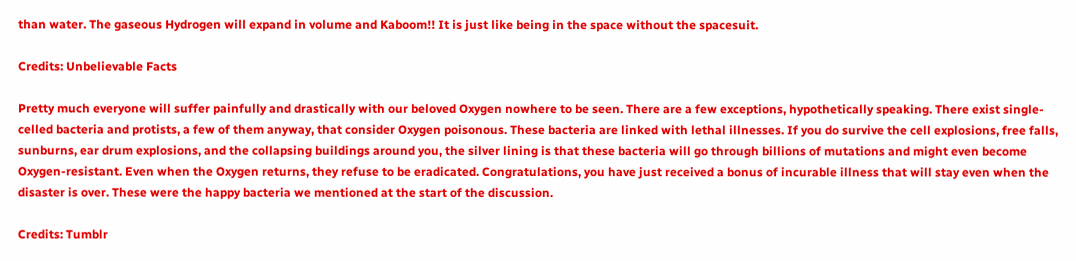than water. The gaseous Hydrogen will expand in volume and Kaboom!! It is just like being in the space without the spacesuit.

Credits: Unbelievable Facts

Pretty much everyone will suffer painfully and drastically with our beloved Oxygen nowhere to be seen. There are a few exceptions, hypothetically speaking. There exist single-celled bacteria and protists, a few of them anyway, that consider Oxygen poisonous. These bacteria are linked with lethal illnesses. If you do survive the cell explosions, free falls, sunburns, ear drum explosions, and the collapsing buildings around you, the silver lining is that these bacteria will go through billions of mutations and might even become Oxygen-resistant. Even when the Oxygen returns, they refuse to be eradicated. Congratulations, you have just received a bonus of incurable illness that will stay even when the disaster is over. These were the happy bacteria we mentioned at the start of the discussion.

Credits: Tumblr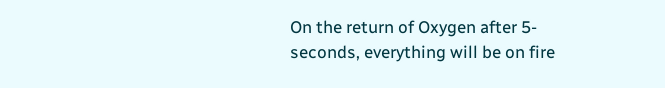On the return of Oxygen after 5-seconds, everything will be on fire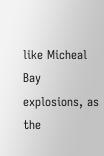like Micheal Bay explosions, as the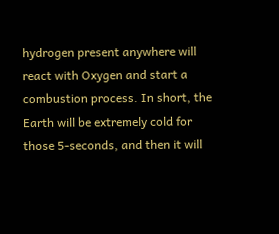hydrogen present anywhere will react with Oxygen and start a combustion process. In short, the Earth will be extremely cold for those 5-seconds, and then it will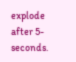explode after 5-seconds.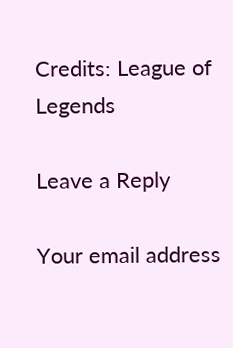Credits: League of Legends

Leave a Reply

Your email address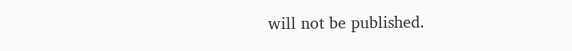will not be published.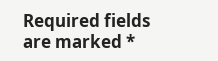Required fields are marked *